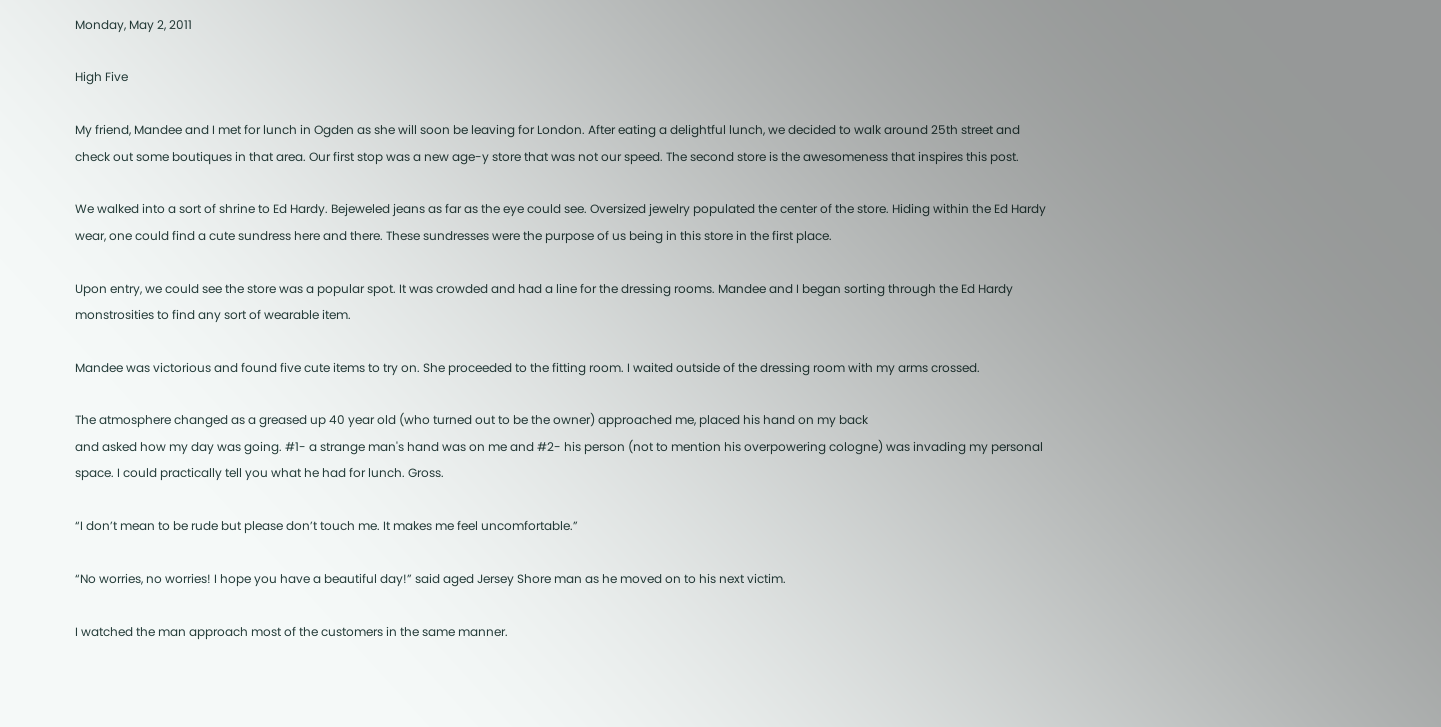Monday, May 2, 2011

High Five

My friend, Mandee and I met for lunch in Ogden as she will soon be leaving for London. After eating a delightful lunch, we decided to walk around 25th street and check out some boutiques in that area. Our first stop was a new age-y store that was not our speed. The second store is the awesomeness that inspires this post.

We walked into a sort of shrine to Ed Hardy. Bejeweled jeans as far as the eye could see. Oversized jewelry populated the center of the store. Hiding within the Ed Hardy wear, one could find a cute sundress here and there. These sundresses were the purpose of us being in this store in the first place.

Upon entry, we could see the store was a popular spot. It was crowded and had a line for the dressing rooms. Mandee and I began sorting through the Ed Hardy monstrosities to find any sort of wearable item.

Mandee was victorious and found five cute items to try on. She proceeded to the fitting room. I waited outside of the dressing room with my arms crossed.

The atmosphere changed as a greased up 40 year old (who turned out to be the owner) approached me, placed his hand on my back
and asked how my day was going. #1- a strange man's hand was on me and #2- his person (not to mention his overpowering cologne) was invading my personal space. I could practically tell you what he had for lunch. Gross.

“I don’t mean to be rude but please don’t touch me. It makes me feel uncomfortable.”

“No worries, no worries! I hope you have a beautiful day!” said aged Jersey Shore man as he moved on to his next victim.

I watched the man approach most of the customers in the same manner.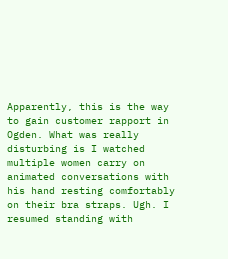Apparently, this is the way to gain customer rapport in Ogden. What was really disturbing is I watched multiple women carry on animated conversations with his hand resting comfortably on their bra straps. Ugh. I resumed standing with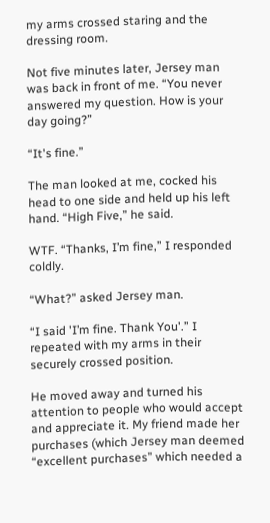my arms crossed staring and the dressing room.

Not five minutes later, Jersey man was back in front of me. “You never answered my question. How is your day going?”

“It's fine.”

The man looked at me, cocked his head to one side and held up his left hand. “High Five,” he said.

WTF. “Thanks, I’m fine,” I responded coldly.

“What?” asked Jersey man.

“I said 'I’m fine. Thank You'.” I repeated with my arms in their securely crossed position.

He moved away and turned his attention to people who would accept and appreciate it. My friend made her purchases (which Jersey man deemed “excellent purchases” which needed a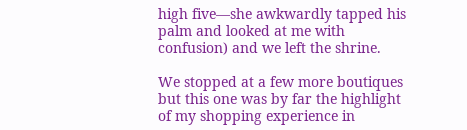high five—she awkwardly tapped his palm and looked at me with confusion) and we left the shrine.

We stopped at a few more boutiques but this one was by far the highlight of my shopping experience in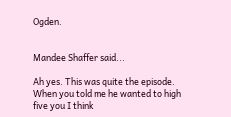Ogden.


Mandee Shaffer said...

Ah yes. This was quite the episode. When you told me he wanted to high five you I think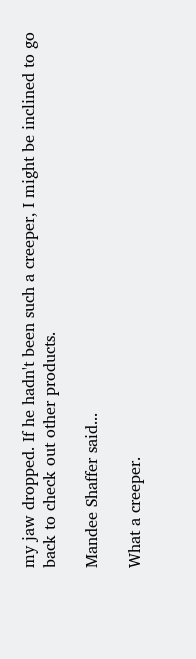my jaw dropped. If he hadn't been such a creeper, I might be inclined to go back to check out other products.

Mandee Shaffer said...

What a creeper.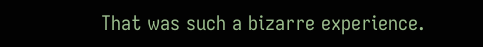That was such a bizarre experience.